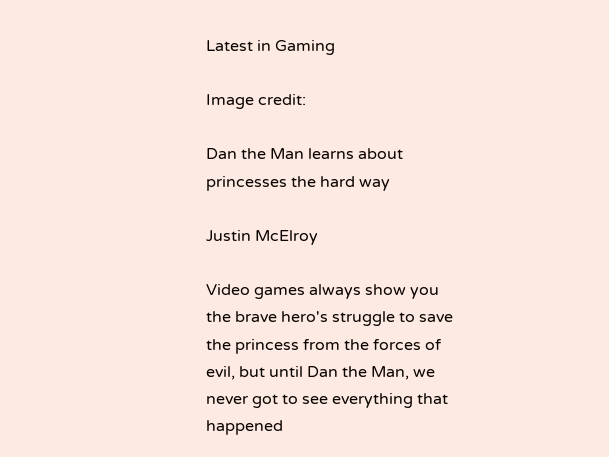Latest in Gaming

Image credit:

Dan the Man learns about princesses the hard way

Justin McElroy

Video games always show you the brave hero's struggle to save the princess from the forces of evil, but until Dan the Man, we never got to see everything that happened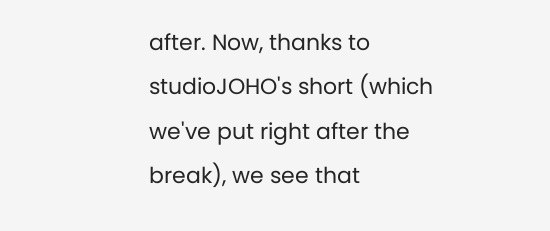after. Now, thanks to studioJOHO's short (which we've put right after the break), we see that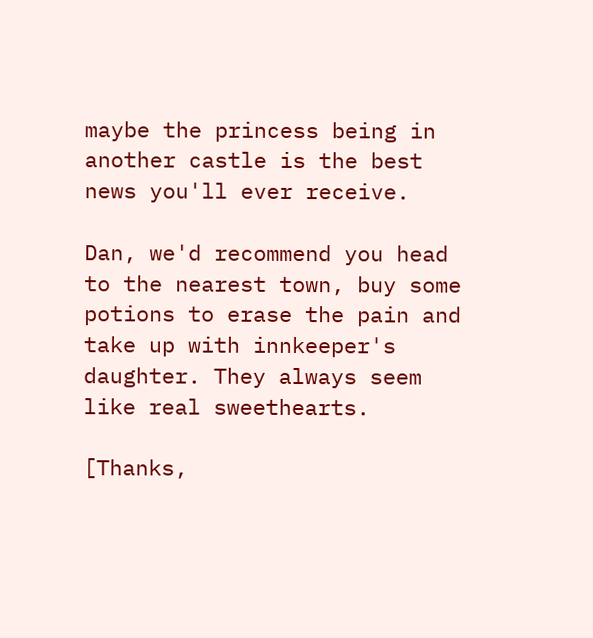maybe the princess being in another castle is the best news you'll ever receive.

Dan, we'd recommend you head to the nearest town, buy some potions to erase the pain and take up with innkeeper's daughter. They always seem like real sweethearts.

[Thanks,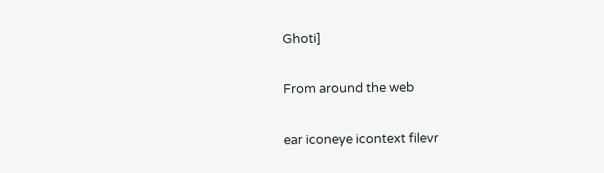Ghoti]

From around the web

ear iconeye icontext filevr